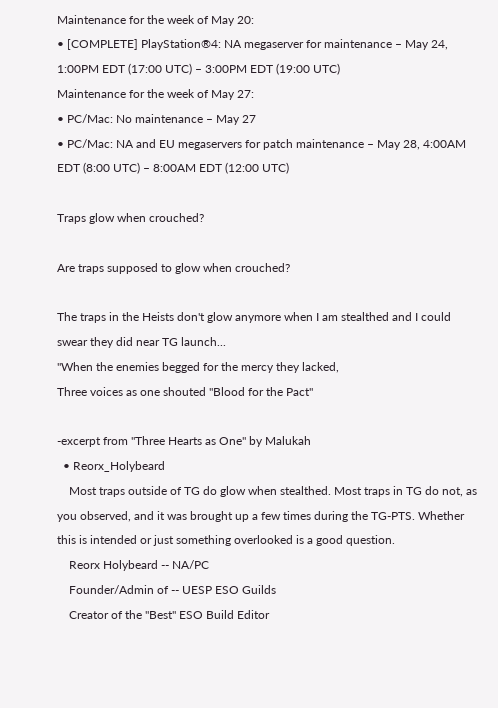Maintenance for the week of May 20:
• [COMPLETE] PlayStation®4: NA megaserver for maintenance – May 24, 1:00PM EDT (17:00 UTC) – 3:00PM EDT (19:00 UTC)
Maintenance for the week of May 27:
• PC/Mac: No maintenance – May 27
• PC/Mac: NA and EU megaservers for patch maintenance – May 28, 4:00AM EDT (8:00 UTC) – 8:00AM EDT (12:00 UTC)

Traps glow when crouched?

Are traps supposed to glow when crouched?

The traps in the Heists don't glow anymore when I am stealthed and I could swear they did near TG launch...
"When the enemies begged for the mercy they lacked,
Three voices as one shouted "Blood for the Pact"

-excerpt from "Three Hearts as One" by Malukah
  • Reorx_Holybeard
    Most traps outside of TG do glow when stealthed. Most traps in TG do not, as you observed, and it was brought up a few times during the TG-PTS. Whether this is intended or just something overlooked is a good question.
    Reorx Holybeard -- NA/PC
    Founder/Admin of -- UESP ESO Guilds
    Creator of the "Best" ESO Build Editor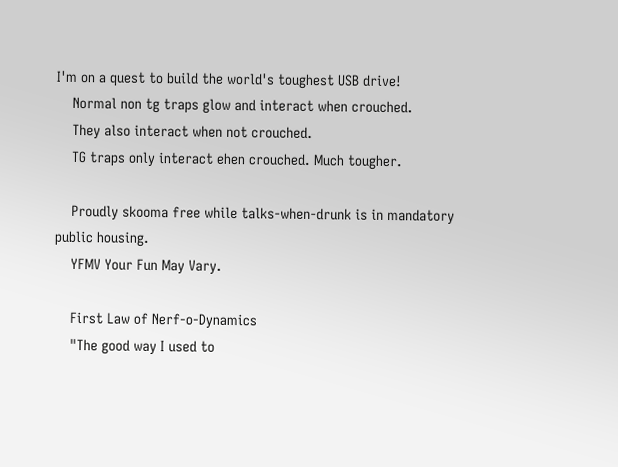I'm on a quest to build the world's toughest USB drive!
    Normal non tg traps glow and interact when crouched.
    They also interact when not crouched.
    TG traps only interact ehen crouched. Much tougher.

    Proudly skooma free while talks-when-drunk is in mandatory public housing.
    YFMV Your Fun May Vary.

    First Law of Nerf-o-Dynamics
    "The good way I used to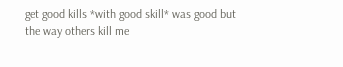get good kills *with good skill* was good but the way others kill me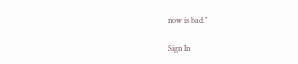now is bad."

Sign In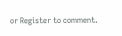or Register to comment.